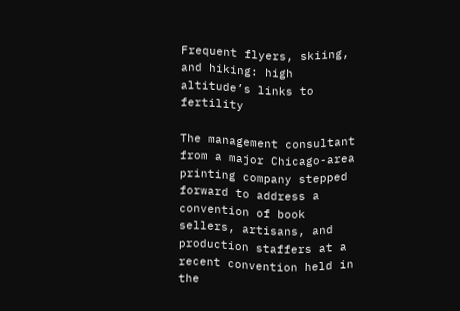Frequent flyers, skiing, and hiking: high altitude’s links to fertility

The management consultant from a major Chicago-area printing company stepped forward to address a convention of book sellers, artisans, and production staffers at a recent convention held in the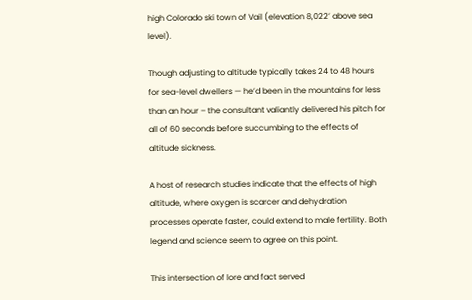high Colorado ski town of Vail (elevation 8,022’ above sea level).

Though adjusting to altitude typically takes 24 to 48 hours for sea-level dwellers — he’d been in the mountains for less than an hour – the consultant valiantly delivered his pitch for all of 60 seconds before succumbing to the effects of altitude sickness.

A host of research studies indicate that the effects of high altitude, where oxygen is scarcer and dehydration processes operate faster, could extend to male fertility. Both legend and science seem to agree on this point.

This intersection of lore and fact served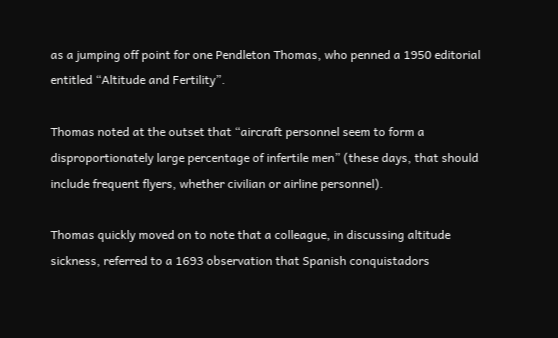as a jumping off point for one Pendleton Thomas, who penned a 1950 editorial entitled “Altitude and Fertility”.

Thomas noted at the outset that “aircraft personnel seem to form a disproportionately large percentage of infertile men” (these days, that should include frequent flyers, whether civilian or airline personnel).

Thomas quickly moved on to note that a colleague, in discussing altitude sickness, referred to a 1693 observation that Spanish conquistadors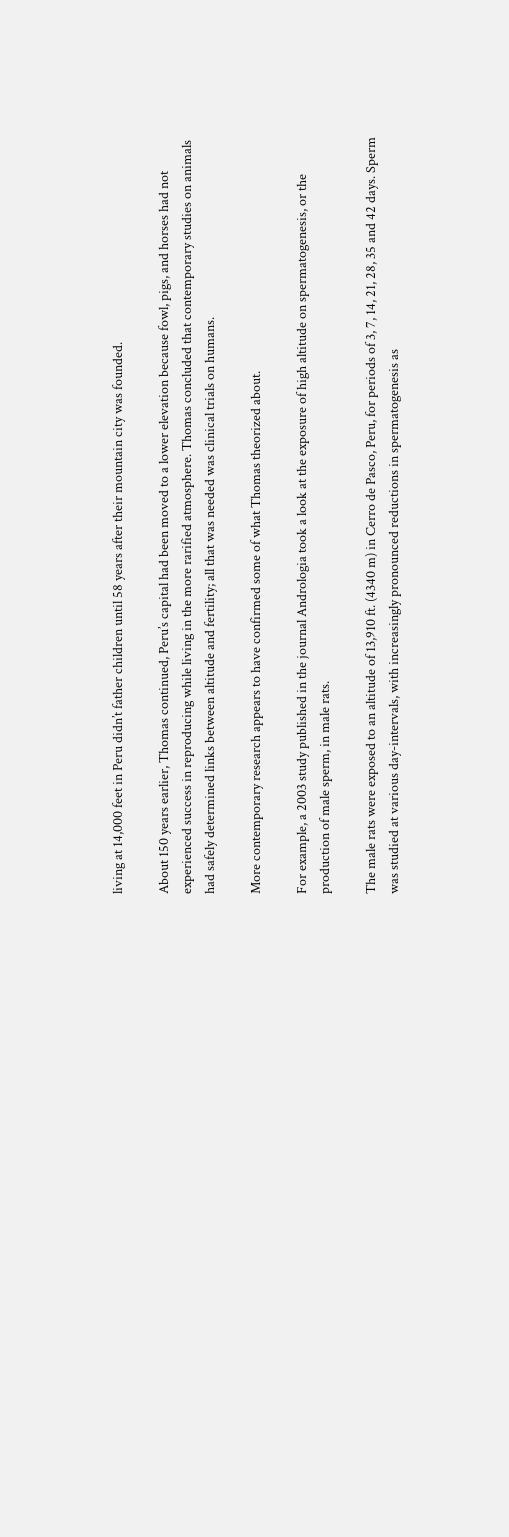living at 14,000 feet in Peru didn’t father children until 58 years after their mountain city was founded.

About 150 years earlier, Thomas continued, Peru’s capital had been moved to a lower elevation because fowl, pigs, and horses had not experienced success in reproducing while living in the more rarified atmosphere. Thomas concluded that contemporary studies on animals had safely determined links between altitude and fertility; all that was needed was clinical trials on humans.

More contemporary research appears to have confirmed some of what Thomas theorized about.

For example, a 2003 study published in the journal Andrologia took a look at the exposure of high altitude on spermatogenesis, or the production of male sperm, in male rats.

The male rats were exposed to an altitude of 13,910 ft. (4340 m) in Cerro de Pasco, Peru, for periods of 3, 7, 14, 21, 28, 35 and 42 days. Sperm was studied at various day-intervals, with increasingly pronounced reductions in spermatogenesis as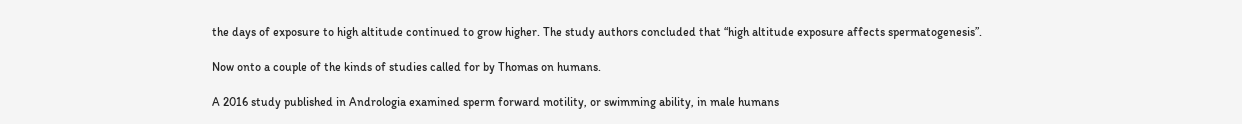the days of exposure to high altitude continued to grow higher. The study authors concluded that “high altitude exposure affects spermatogenesis”.

Now onto a couple of the kinds of studies called for by Thomas on humans.

A 2016 study published in Andrologia examined sperm forward motility, or swimming ability, in male humans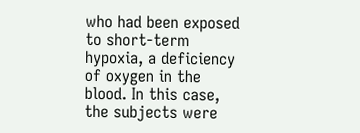who had been exposed to short-term hypoxia, a deficiency of oxygen in the blood. In this case, the subjects were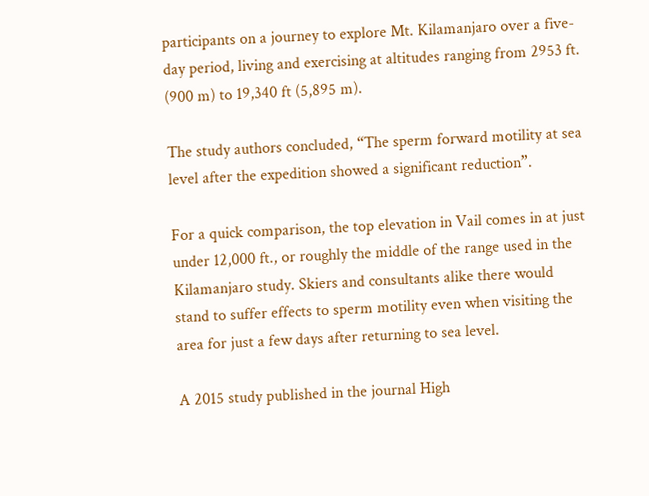participants on a journey to explore Mt. Kilamanjaro over a five-day period, living and exercising at altitudes ranging from 2953 ft. (900 m) to 19,340 ft (5,895 m).

The study authors concluded, “The sperm forward motility at sea level after the expedition showed a significant reduction”.

For a quick comparison, the top elevation in Vail comes in at just under 12,000 ft., or roughly the middle of the range used in the Kilamanjaro study. Skiers and consultants alike there would stand to suffer effects to sperm motility even when visiting the area for just a few days after returning to sea level.

A 2015 study published in the journal High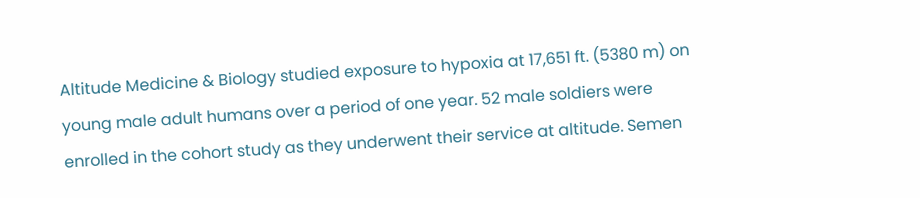Altitude Medicine & Biology studied exposure to hypoxia at 17,651 ft. (5380 m) on young male adult humans over a period of one year. 52 male soldiers were enrolled in the cohort study as they underwent their service at altitude. Semen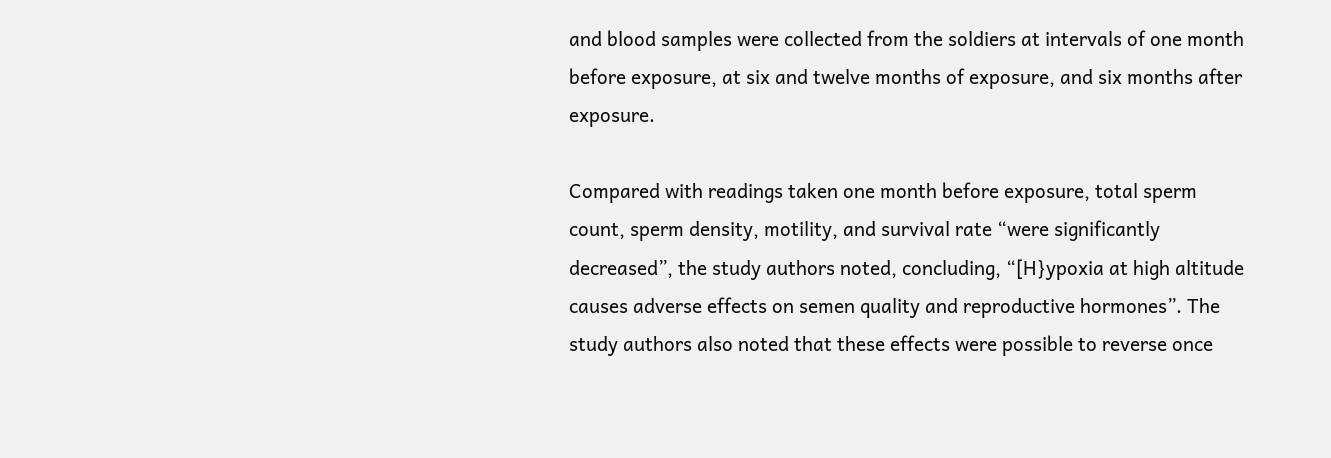and blood samples were collected from the soldiers at intervals of one month before exposure, at six and twelve months of exposure, and six months after exposure.

Compared with readings taken one month before exposure, total sperm count, sperm density, motility, and survival rate “were significantly decreased”, the study authors noted, concluding, “[H}ypoxia at high altitude causes adverse effects on semen quality and reproductive hormones”. The study authors also noted that these effects were possible to reverse once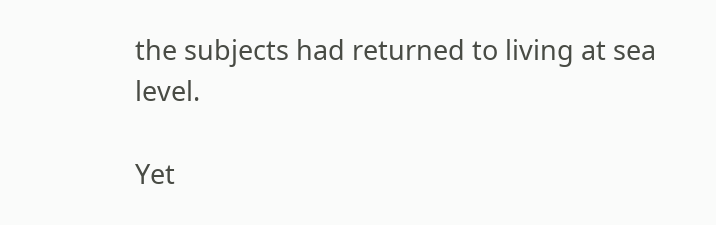the subjects had returned to living at sea level.

Yet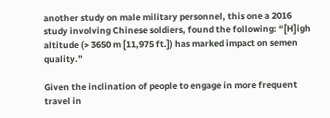another study on male military personnel, this one a 2016 study involving Chinese soldiers, found the following: “[H]igh altitude (> 3650 m [11,975 ft.]) has marked impact on semen quality.”

Given the inclination of people to engage in more frequent travel in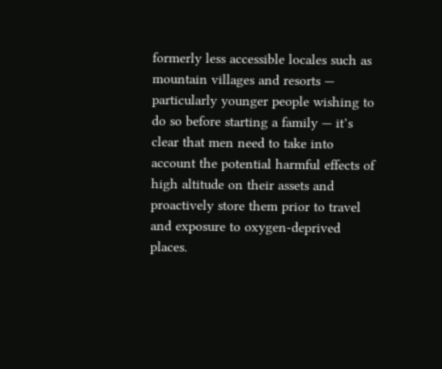formerly less accessible locales such as mountain villages and resorts — particularly younger people wishing to do so before starting a family — it’s clear that men need to take into account the potential harmful effects of high altitude on their assets and proactively store them prior to travel and exposure to oxygen-deprived places.